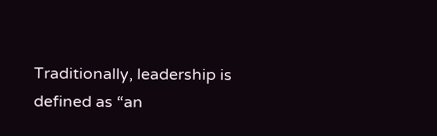Traditionally, leadership is defined as “an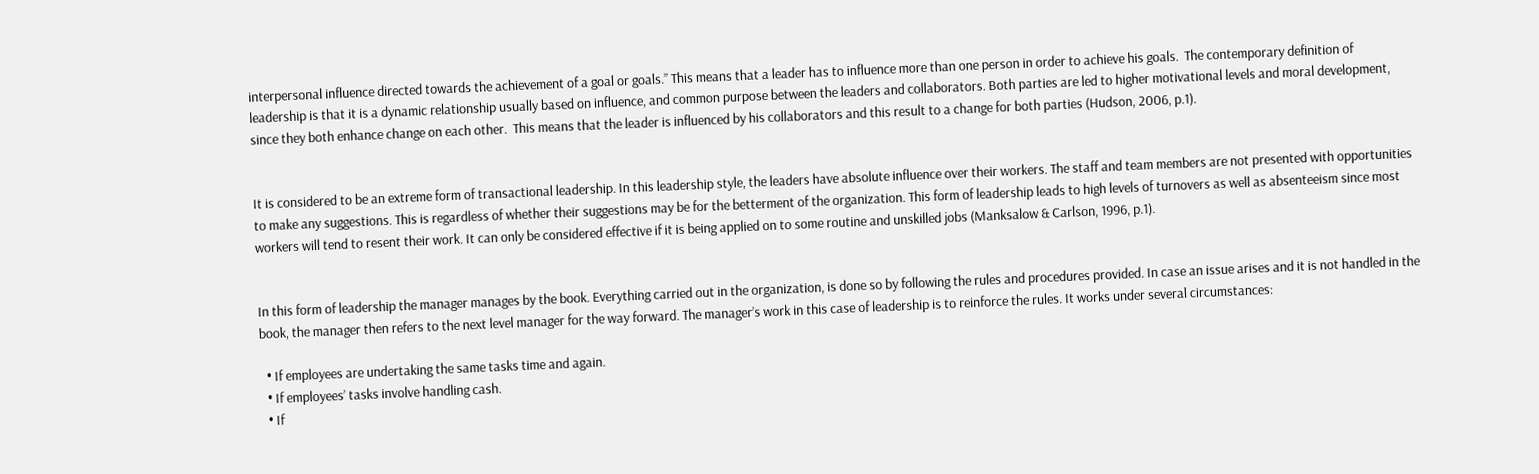interpersonal influence directed towards the achievement of a goal or goals.” This means that a leader has to influence more than one person in order to achieve his goals.  The contemporary definition of leadership is that it is a dynamic relationship usually based on influence, and common purpose between the leaders and collaborators. Both parties are led to higher motivational levels and moral development, since they both enhance change on each other.  This means that the leader is influenced by his collaborators and this result to a change for both parties (Hudson, 2006, p.1).


It is considered to be an extreme form of transactional leadership. In this leadership style, the leaders have absolute influence over their workers. The staff and team members are not presented with opportunities to make any suggestions. This is regardless of whether their suggestions may be for the betterment of the organization. This form of leadership leads to high levels of turnovers as well as absenteeism since most workers will tend to resent their work. It can only be considered effective if it is being applied on to some routine and unskilled jobs (Manksalow & Carlson, 1996, p.1).


In this form of leadership the manager manages by the book. Everything carried out in the organization, is done so by following the rules and procedures provided. In case an issue arises and it is not handled in the book, the manager then refers to the next level manager for the way forward. The manager’s work in this case of leadership is to reinforce the rules. It works under several circumstances:

  • If employees are undertaking the same tasks time and again.
  • If employees’ tasks involve handling cash.
  • If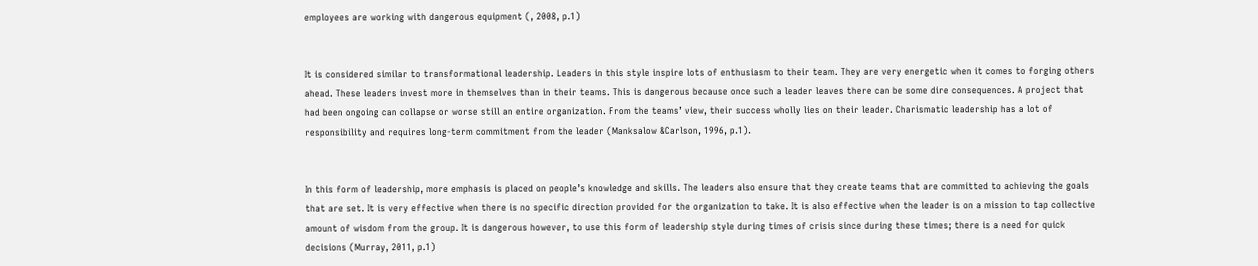employees are working with dangerous equipment (, 2008, p.1)


It is considered similar to transformational leadership. Leaders in this style inspire lots of enthusiasm to their team. They are very energetic when it comes to forging others ahead. These leaders invest more in themselves than in their teams. This is dangerous because once such a leader leaves there can be some dire consequences. A project that had been ongoing can collapse or worse still an entire organization. From the teams’ view, their success wholly lies on their leader. Charismatic leadership has a lot of responsibility and requires long-term commitment from the leader (Manksalow &Carlson, 1996, p.1).


In this form of leadership, more emphasis is placed on people’s knowledge and skills. The leaders also ensure that they create teams that are committed to achieving the goals that are set. It is very effective when there is no specific direction provided for the organization to take. It is also effective when the leader is on a mission to tap collective amount of wisdom from the group. It is dangerous however, to use this form of leadership style during times of crisis since during these times; there is a need for quick decisions (Murray, 2011, p.1)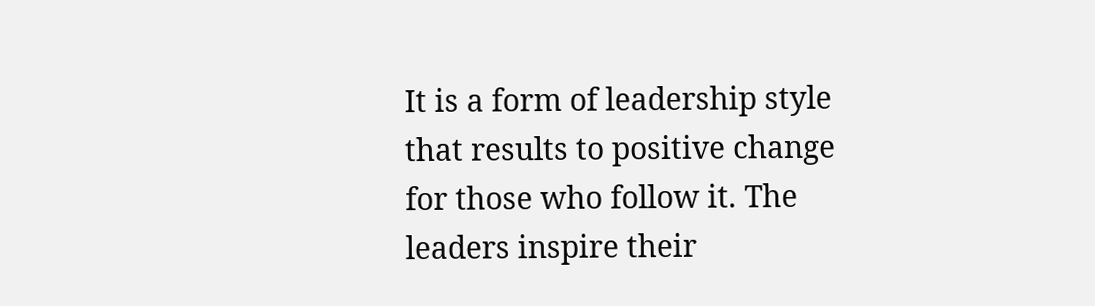It is a form of leadership style that results to positive change for those who follow it. The leaders inspire their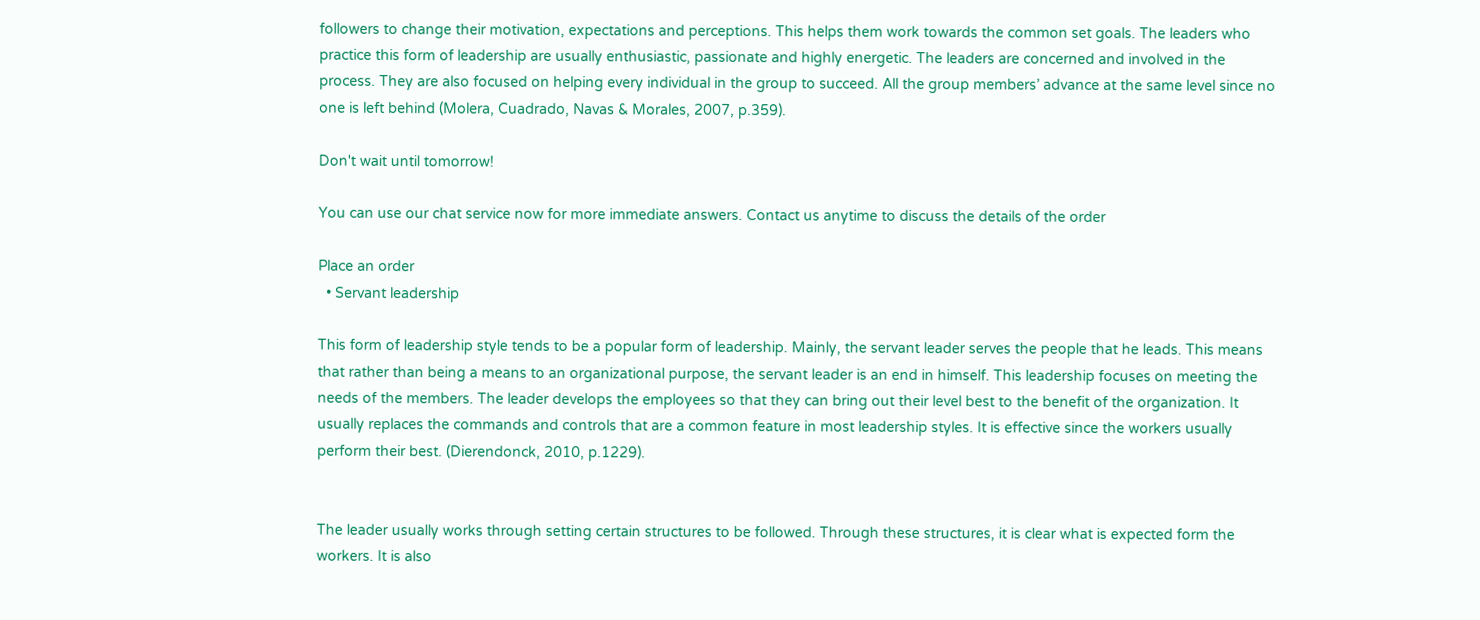followers to change their motivation, expectations and perceptions. This helps them work towards the common set goals. The leaders who practice this form of leadership are usually enthusiastic, passionate and highly energetic. The leaders are concerned and involved in the process. They are also focused on helping every individual in the group to succeed. All the group members’ advance at the same level since no one is left behind (Molera, Cuadrado, Navas & Morales, 2007, p.359).

Don't wait until tomorrow!

You can use our chat service now for more immediate answers. Contact us anytime to discuss the details of the order

Place an order
  • Servant leadership

This form of leadership style tends to be a popular form of leadership. Mainly, the servant leader serves the people that he leads. This means that rather than being a means to an organizational purpose, the servant leader is an end in himself. This leadership focuses on meeting the needs of the members. The leader develops the employees so that they can bring out their level best to the benefit of the organization. It usually replaces the commands and controls that are a common feature in most leadership styles. It is effective since the workers usually perform their best. (Dierendonck, 2010, p.1229).


The leader usually works through setting certain structures to be followed. Through these structures, it is clear what is expected form the workers. It is also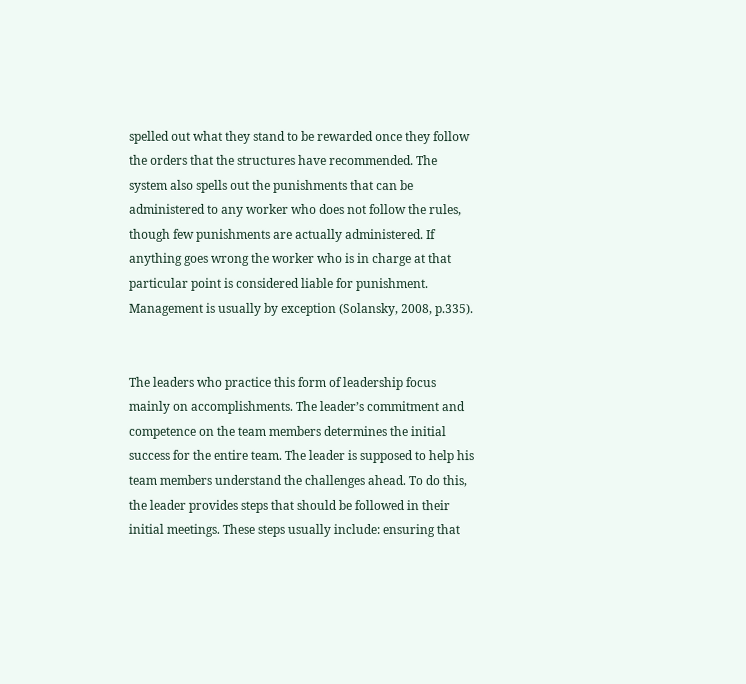spelled out what they stand to be rewarded once they follow the orders that the structures have recommended. The system also spells out the punishments that can be administered to any worker who does not follow the rules, though few punishments are actually administered. If anything goes wrong the worker who is in charge at that particular point is considered liable for punishment. Management is usually by exception (Solansky, 2008, p.335).


The leaders who practice this form of leadership focus mainly on accomplishments. The leader’s commitment and competence on the team members determines the initial success for the entire team. The leader is supposed to help his team members understand the challenges ahead. To do this, the leader provides steps that should be followed in their initial meetings. These steps usually include: ensuring that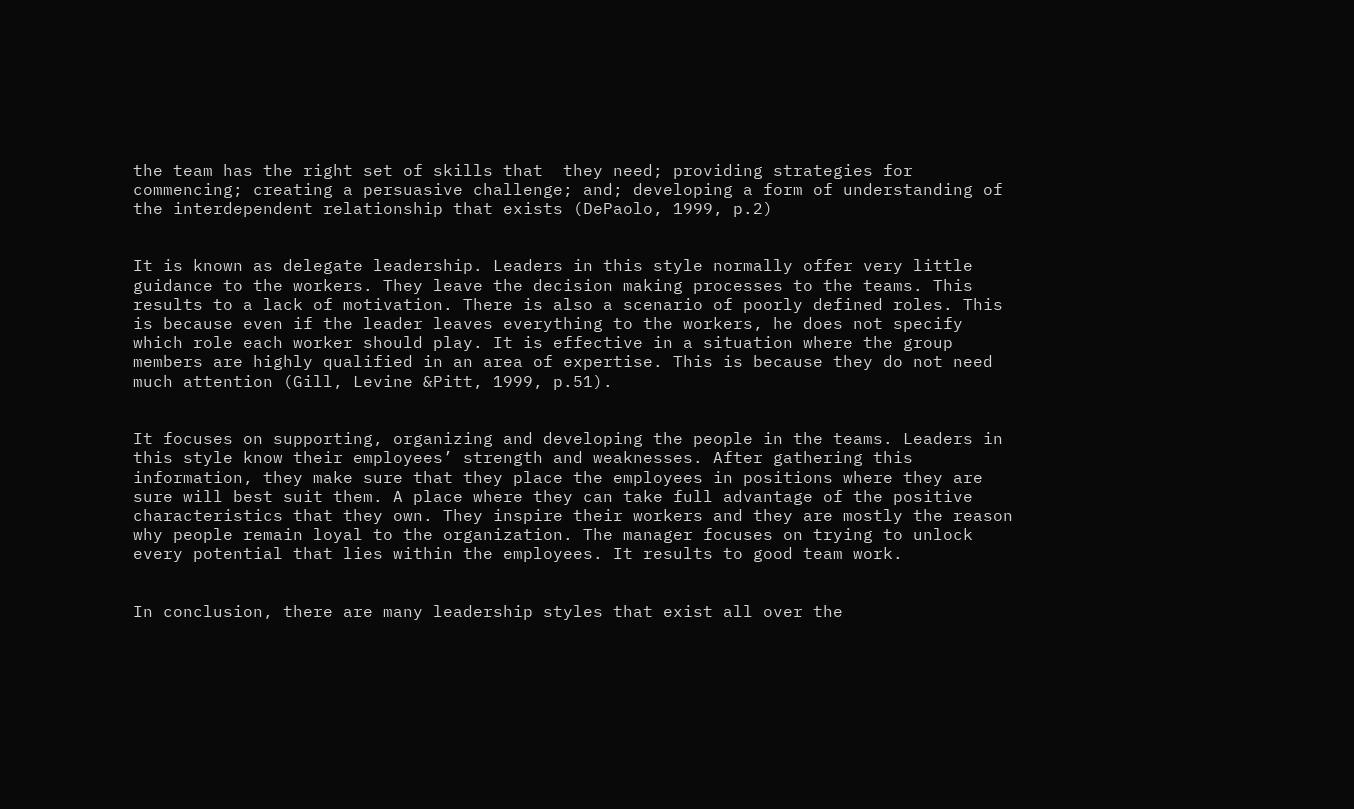the team has the right set of skills that  they need; providing strategies for commencing; creating a persuasive challenge; and; developing a form of understanding of the interdependent relationship that exists (DePaolo, 1999, p.2)


It is known as delegate leadership. Leaders in this style normally offer very little guidance to the workers. They leave the decision making processes to the teams. This results to a lack of motivation. There is also a scenario of poorly defined roles. This is because even if the leader leaves everything to the workers, he does not specify which role each worker should play. It is effective in a situation where the group members are highly qualified in an area of expertise. This is because they do not need much attention (Gill, Levine &Pitt, 1999, p.51).


It focuses on supporting, organizing and developing the people in the teams. Leaders in this style know their employees’ strength and weaknesses. After gathering this information, they make sure that they place the employees in positions where they are sure will best suit them. A place where they can take full advantage of the positive characteristics that they own. They inspire their workers and they are mostly the reason why people remain loyal to the organization. The manager focuses on trying to unlock every potential that lies within the employees. It results to good team work.


In conclusion, there are many leadership styles that exist all over the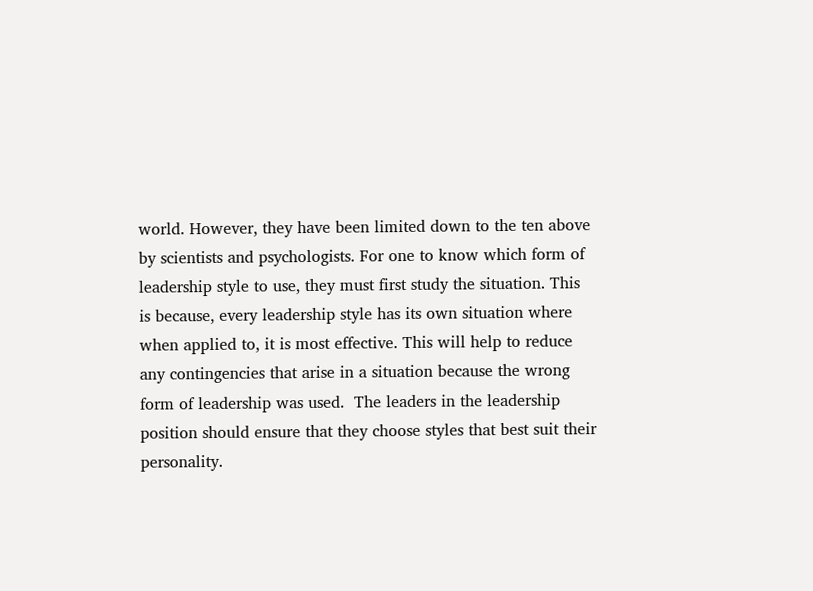world. However, they have been limited down to the ten above by scientists and psychologists. For one to know which form of leadership style to use, they must first study the situation. This is because, every leadership style has its own situation where when applied to, it is most effective. This will help to reduce any contingencies that arise in a situation because the wrong form of leadership was used.  The leaders in the leadership position should ensure that they choose styles that best suit their personality.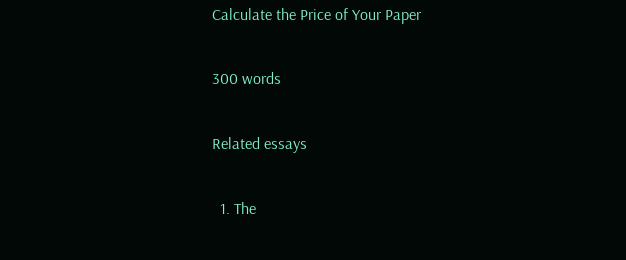Calculate the Price of Your Paper

300 words

Related essays

  1. The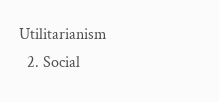Utilitarianism
  2. Social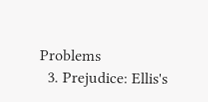Problems
  3. Prejudice: Ellis's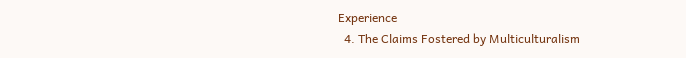Experience
  4. The Claims Fostered by Multiculturalism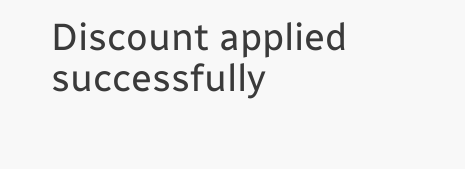Discount applied successfully